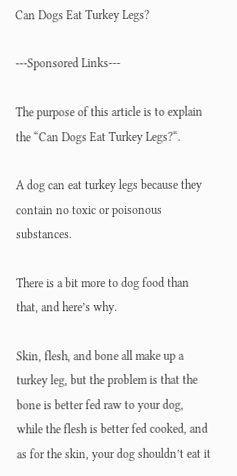Can Dogs Eat Turkey Legs?

---Sponsored Links---

The purpose of this article is to explain the “Can Dogs Eat Turkey Legs?“.

A dog can eat turkey legs because they contain no toxic or poisonous substances.

There is a bit more to dog food than that, and here’s why.

Skin, flesh, and bone all make up a turkey leg, but the problem is that the bone is better fed raw to your dog, while the flesh is better fed cooked, and as for the skin, your dog shouldn’t eat it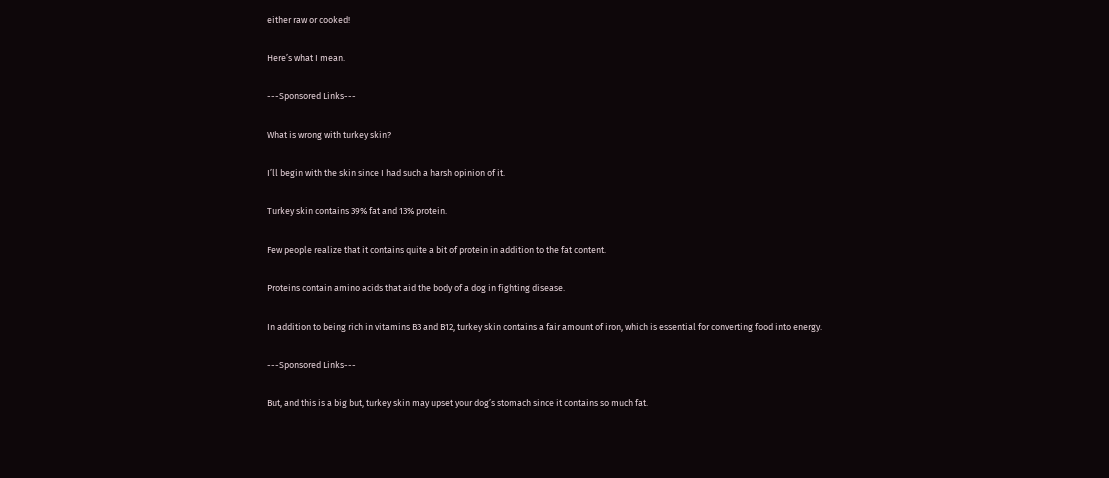either raw or cooked!

Here’s what I mean.

---Sponsored Links---

What is wrong with turkey skin?

I’ll begin with the skin since I had such a harsh opinion of it.

Turkey skin contains 39% fat and 13% protein.

Few people realize that it contains quite a bit of protein in addition to the fat content.

Proteins contain amino acids that aid the body of a dog in fighting disease.

In addition to being rich in vitamins B3 and B12, turkey skin contains a fair amount of iron, which is essential for converting food into energy.

---Sponsored Links---

But, and this is a big but, turkey skin may upset your dog’s stomach since it contains so much fat.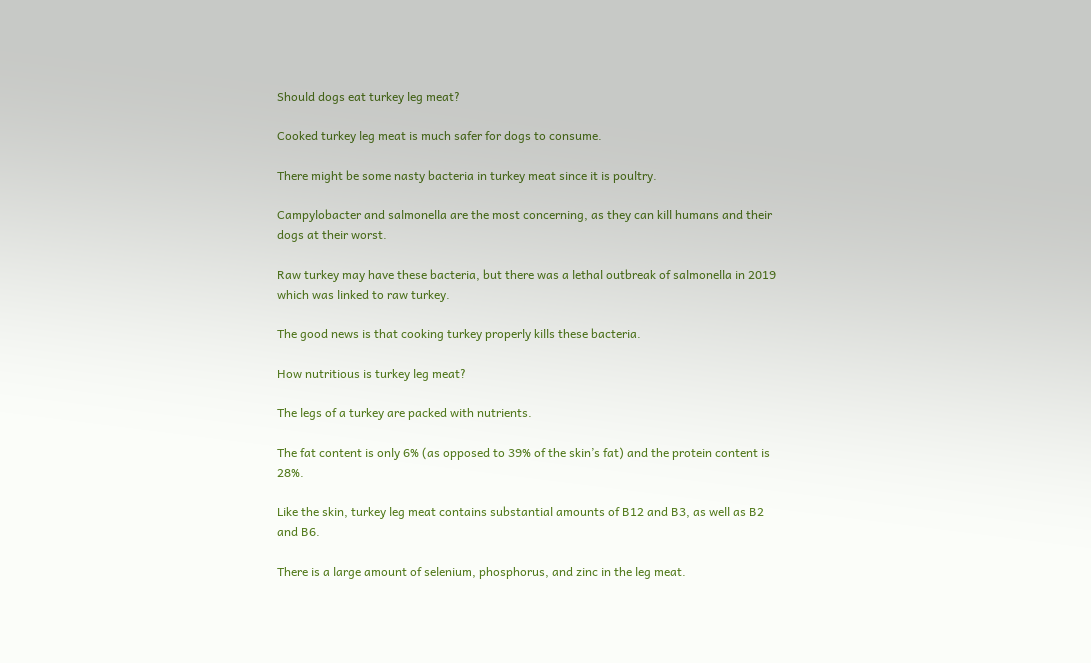Should dogs eat turkey leg meat?

Cooked turkey leg meat is much safer for dogs to consume.

There might be some nasty bacteria in turkey meat since it is poultry.

Campylobacter and salmonella are the most concerning, as they can kill humans and their dogs at their worst.

Raw turkey may have these bacteria, but there was a lethal outbreak of salmonella in 2019 which was linked to raw turkey.

The good news is that cooking turkey properly kills these bacteria.

How nutritious is turkey leg meat?

The legs of a turkey are packed with nutrients.

The fat content is only 6% (as opposed to 39% of the skin’s fat) and the protein content is 28%.

Like the skin, turkey leg meat contains substantial amounts of B12 and B3, as well as B2 and B6.

There is a large amount of selenium, phosphorus, and zinc in the leg meat.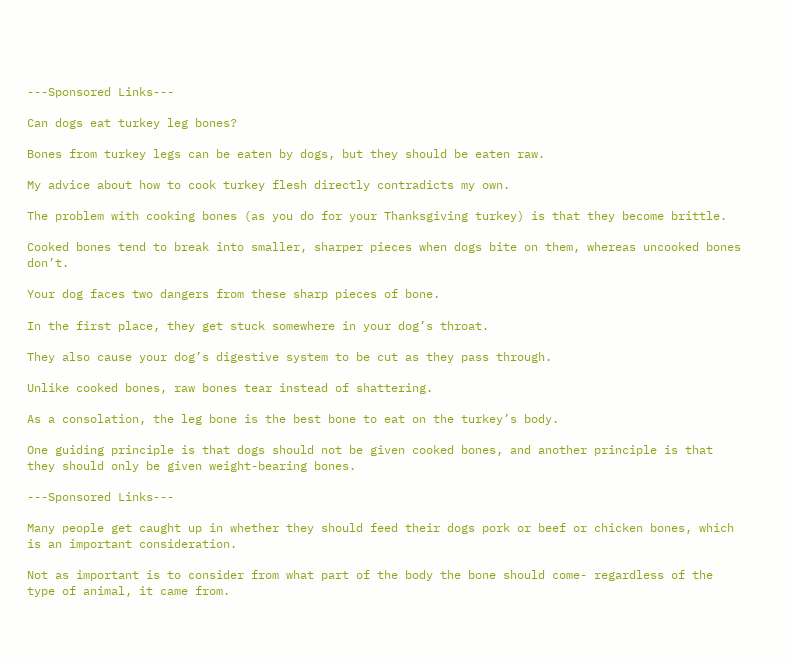---Sponsored Links---

Can dogs eat turkey leg bones?

Bones from turkey legs can be eaten by dogs, but they should be eaten raw.

My advice about how to cook turkey flesh directly contradicts my own.

The problem with cooking bones (as you do for your Thanksgiving turkey) is that they become brittle.

Cooked bones tend to break into smaller, sharper pieces when dogs bite on them, whereas uncooked bones don’t.

Your dog faces two dangers from these sharp pieces of bone.

In the first place, they get stuck somewhere in your dog’s throat.

They also cause your dog’s digestive system to be cut as they pass through.

Unlike cooked bones, raw bones tear instead of shattering.

As a consolation, the leg bone is the best bone to eat on the turkey’s body.

One guiding principle is that dogs should not be given cooked bones, and another principle is that they should only be given weight-bearing bones.

---Sponsored Links---

Many people get caught up in whether they should feed their dogs pork or beef or chicken bones, which is an important consideration.

Not as important is to consider from what part of the body the bone should come- regardless of the type of animal, it came from.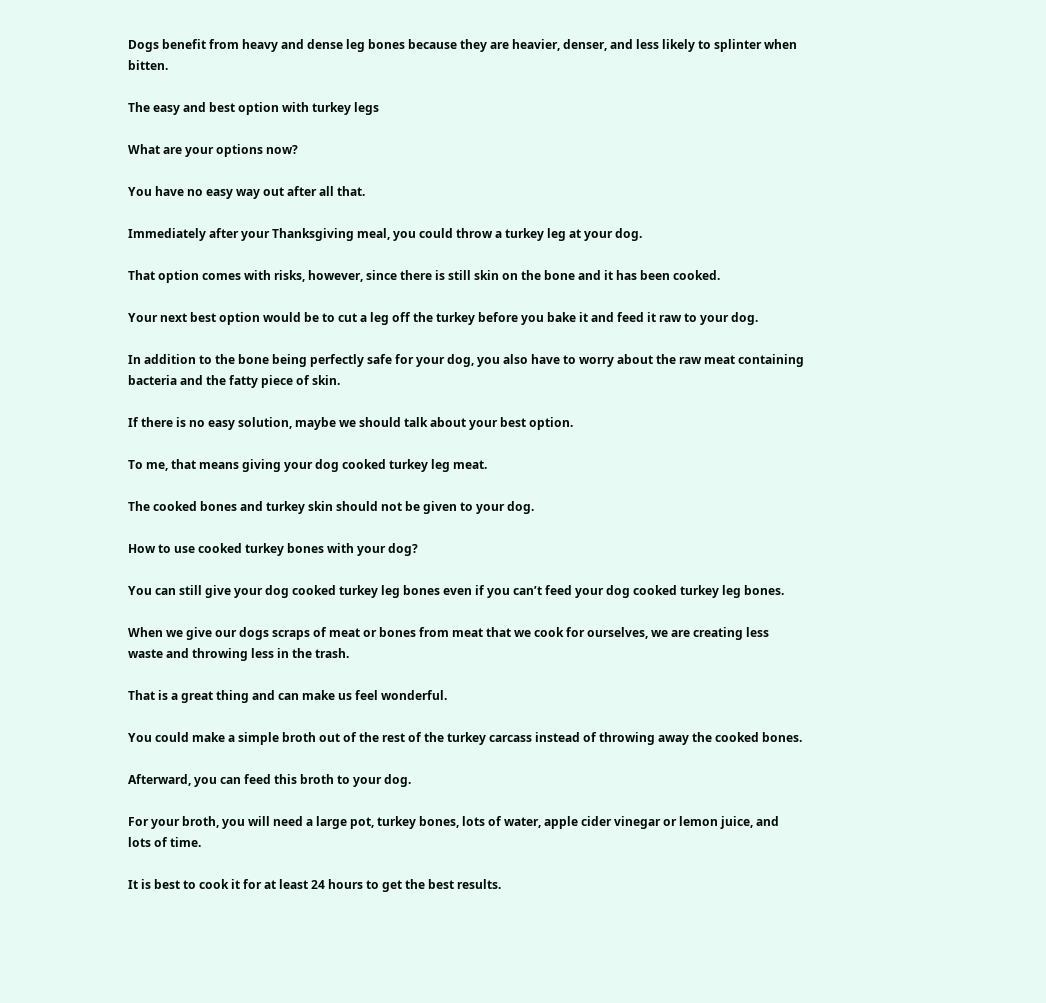Dogs benefit from heavy and dense leg bones because they are heavier, denser, and less likely to splinter when bitten.

The easy and best option with turkey legs

What are your options now?

You have no easy way out after all that.

Immediately after your Thanksgiving meal, you could throw a turkey leg at your dog.

That option comes with risks, however, since there is still skin on the bone and it has been cooked.

Your next best option would be to cut a leg off the turkey before you bake it and feed it raw to your dog.

In addition to the bone being perfectly safe for your dog, you also have to worry about the raw meat containing bacteria and the fatty piece of skin.

If there is no easy solution, maybe we should talk about your best option.

To me, that means giving your dog cooked turkey leg meat.

The cooked bones and turkey skin should not be given to your dog.

How to use cooked turkey bones with your dog?

You can still give your dog cooked turkey leg bones even if you can’t feed your dog cooked turkey leg bones.

When we give our dogs scraps of meat or bones from meat that we cook for ourselves, we are creating less waste and throwing less in the trash.

That is a great thing and can make us feel wonderful.

You could make a simple broth out of the rest of the turkey carcass instead of throwing away the cooked bones.

Afterward, you can feed this broth to your dog.

For your broth, you will need a large pot, turkey bones, lots of water, apple cider vinegar or lemon juice, and lots of time.

It is best to cook it for at least 24 hours to get the best results.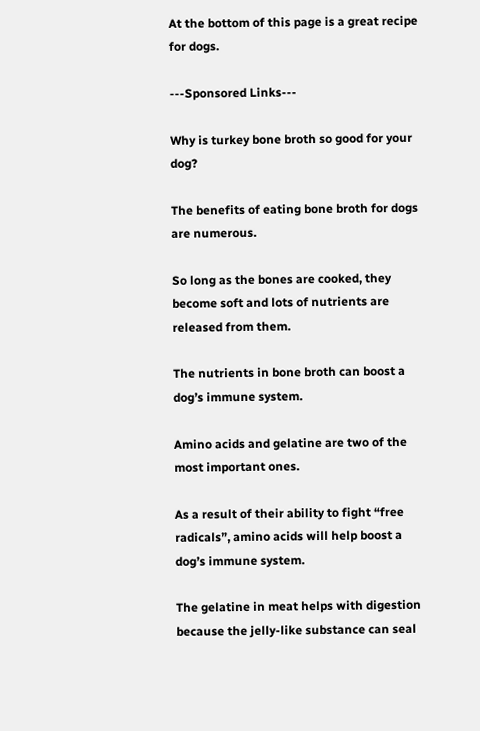At the bottom of this page is a great recipe for dogs.

---Sponsored Links---

Why is turkey bone broth so good for your dog?

The benefits of eating bone broth for dogs are numerous.

So long as the bones are cooked, they become soft and lots of nutrients are released from them.

The nutrients in bone broth can boost a dog’s immune system.

Amino acids and gelatine are two of the most important ones.

As a result of their ability to fight “free radicals”, amino acids will help boost a dog’s immune system.

The gelatine in meat helps with digestion because the jelly-like substance can seal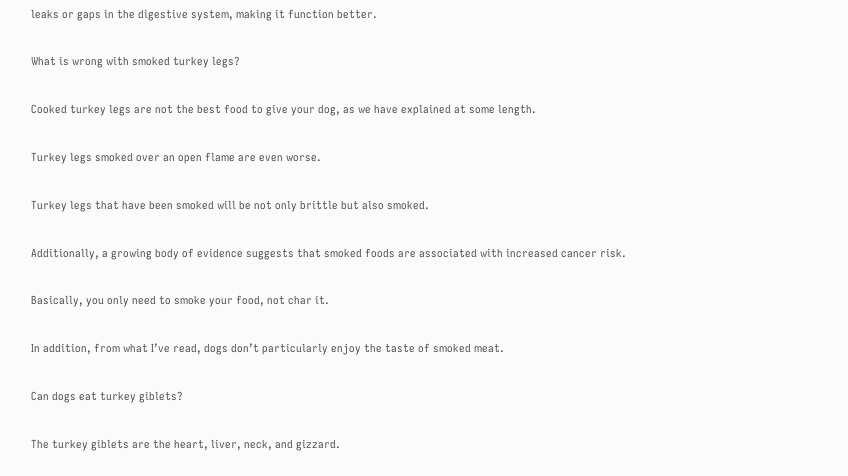leaks or gaps in the digestive system, making it function better.

What is wrong with smoked turkey legs?

Cooked turkey legs are not the best food to give your dog, as we have explained at some length.

Turkey legs smoked over an open flame are even worse.

Turkey legs that have been smoked will be not only brittle but also smoked.

Additionally, a growing body of evidence suggests that smoked foods are associated with increased cancer risk.

Basically, you only need to smoke your food, not char it.

In addition, from what I’ve read, dogs don’t particularly enjoy the taste of smoked meat.

Can dogs eat turkey giblets?

The turkey giblets are the heart, liver, neck, and gizzard.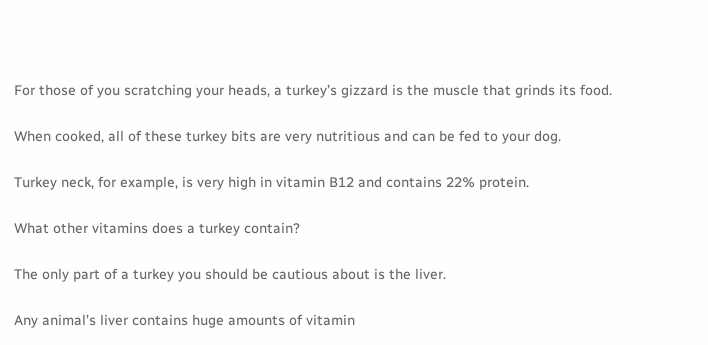For those of you scratching your heads, a turkey’s gizzard is the muscle that grinds its food.

When cooked, all of these turkey bits are very nutritious and can be fed to your dog.

Turkey neck, for example, is very high in vitamin B12 and contains 22% protein.

What other vitamins does a turkey contain?

The only part of a turkey you should be cautious about is the liver.

Any animal’s liver contains huge amounts of vitamin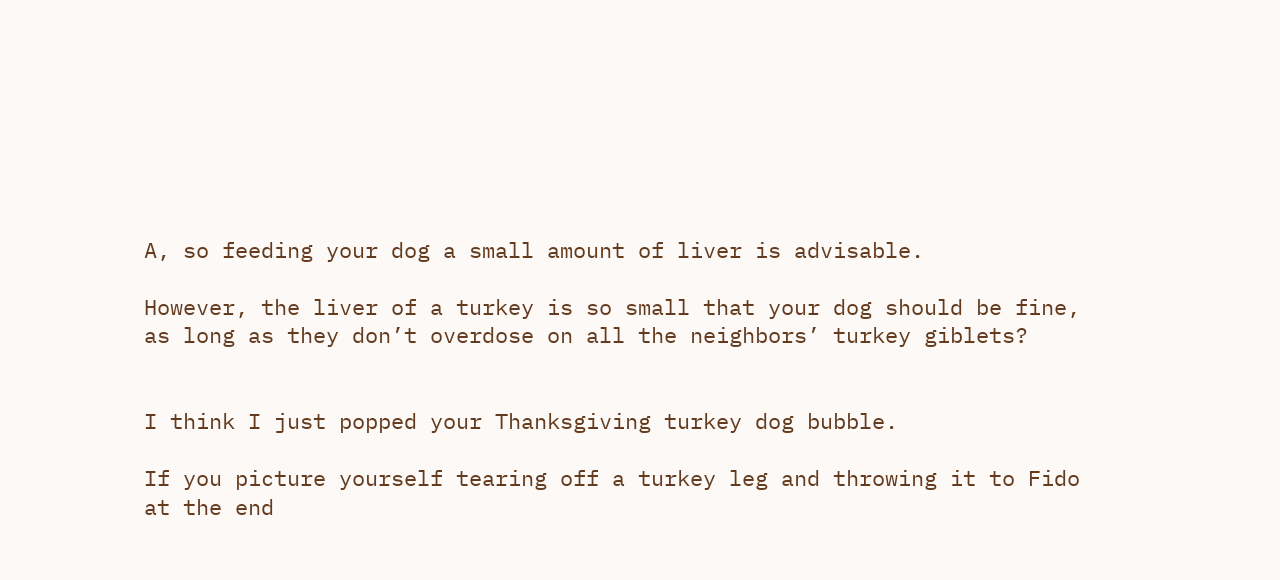A, so feeding your dog a small amount of liver is advisable.

However, the liver of a turkey is so small that your dog should be fine, as long as they don’t overdose on all the neighbors’ turkey giblets?


I think I just popped your Thanksgiving turkey dog bubble.

If you picture yourself tearing off a turkey leg and throwing it to Fido at the end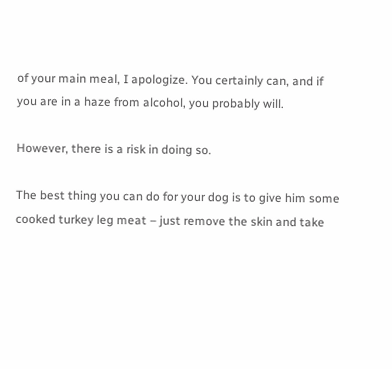of your main meal, I apologize. You certainly can, and if you are in a haze from alcohol, you probably will.

However, there is a risk in doing so.

The best thing you can do for your dog is to give him some cooked turkey leg meat – just remove the skin and take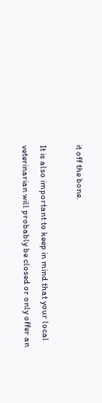it off the bone.

It is also important to keep in mind that your local veterinarian will probably be closed or only offer an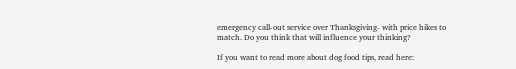emergency call-out service over Thanksgiving- with price hikes to match. Do you think that will influence your thinking?

If you want to read more about dog food tips, read here: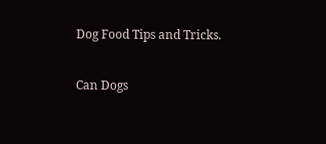Dog Food Tips and Tricks.

Can Dogs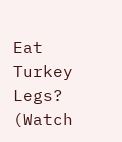Eat Turkey Legs? (Watch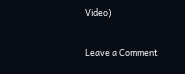Video)

Leave a Comment